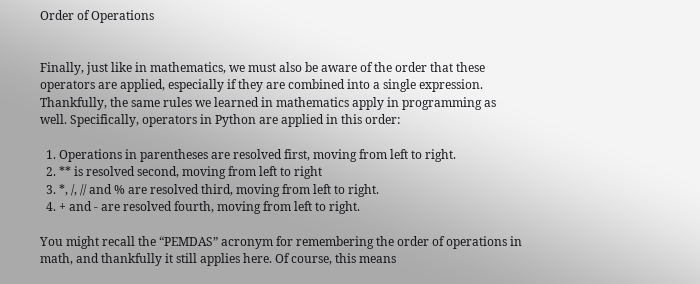Order of Operations


Finally, just like in mathematics, we must also be aware of the order that these operators are applied, especially if they are combined into a single expression. Thankfully, the same rules we learned in mathematics apply in programming as well. Specifically, operators in Python are applied in this order:

  1. Operations in parentheses are resolved first, moving from left to right.
  2. ** is resolved second, moving from left to right
  3. *, /, // and % are resolved third, moving from left to right.
  4. + and - are resolved fourth, moving from left to right.

You might recall the “PEMDAS” acronym for remembering the order of operations in math, and thankfully it still applies here. Of course, this means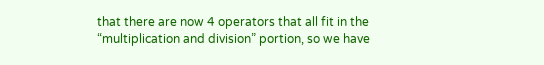that there are now 4 operators that all fit in the “multiplication and division” portion, so we have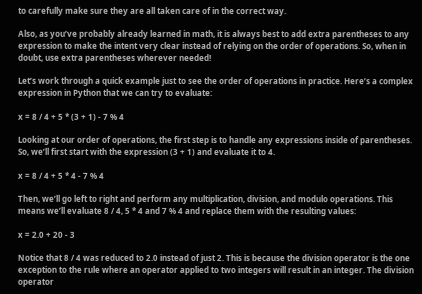to carefully make sure they are all taken care of in the correct way.

Also, as you’ve probably already learned in math, it is always best to add extra parentheses to any expression to make the intent very clear instead of relying on the order of operations. So, when in doubt, use extra parentheses wherever needed!

Let’s work through a quick example just to see the order of operations in practice. Here’s a complex expression in Python that we can try to evaluate:

x = 8 / 4 + 5 * (3 + 1) - 7 % 4

Looking at our order of operations, the first step is to handle any expressions inside of parentheses. So, we’ll first start with the expression (3 + 1) and evaluate it to 4.

x = 8 / 4 + 5 * 4 - 7 % 4

Then, we’ll go left to right and perform any multiplication, division, and modulo operations. This means we’ll evaluate 8 / 4, 5 * 4 and 7 % 4 and replace them with the resulting values:

x = 2.0 + 20 - 3

Notice that 8 / 4 was reduced to 2.0 instead of just 2. This is because the division operator is the one exception to the rule where an operator applied to two integers will result in an integer. The division operator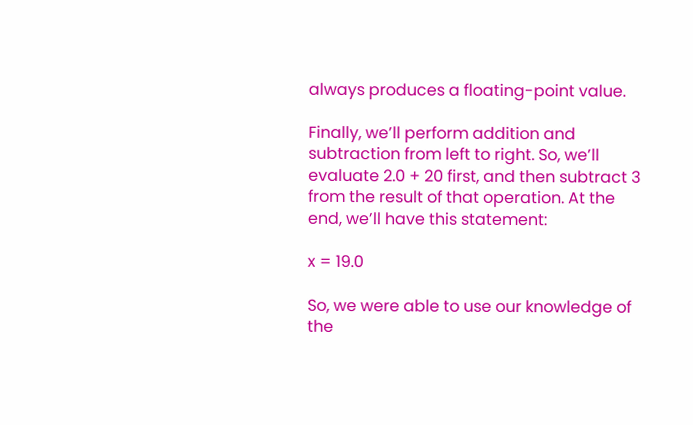always produces a floating-point value.

Finally, we’ll perform addition and subtraction from left to right. So, we’ll evaluate 2.0 + 20 first, and then subtract 3 from the result of that operation. At the end, we’ll have this statement:

x = 19.0

So, we were able to use our knowledge of the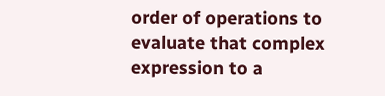order of operations to evaluate that complex expression to a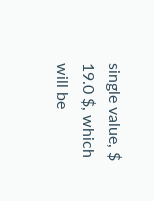single value, $ 19.0 $, which will be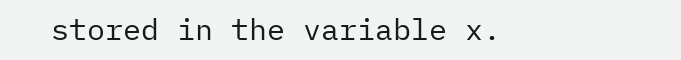stored in the variable x.